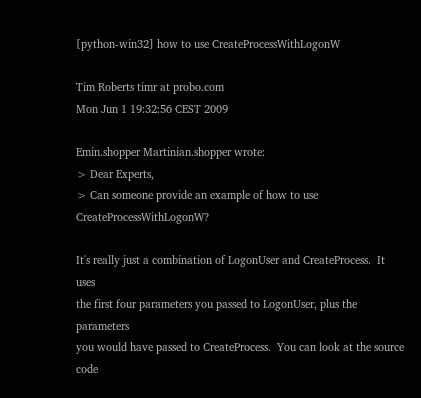[python-win32] how to use CreateProcessWithLogonW

Tim Roberts timr at probo.com
Mon Jun 1 19:32:56 CEST 2009

Emin.shopper Martinian.shopper wrote:
> Dear Experts,
> Can someone provide an example of how to use CreateProcessWithLogonW?

It's really just a combination of LogonUser and CreateProcess.  It uses
the first four parameters you passed to LogonUser, plus the parameters
you would have passed to CreateProcess.  You can look at the source code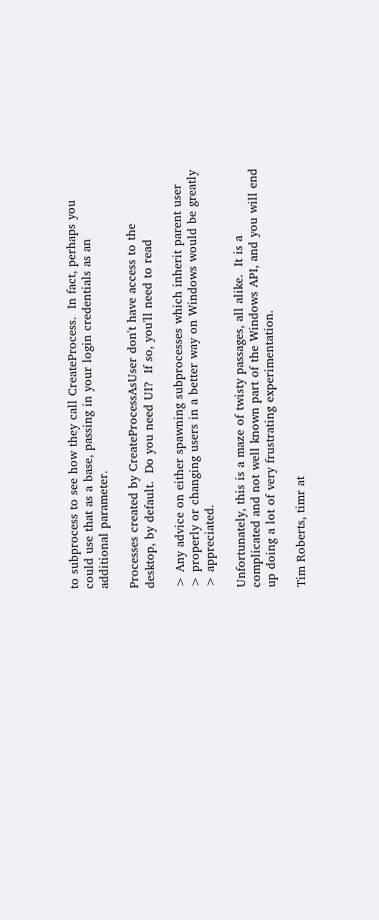to subprocess to see how they call CreateProcess.  In fact, perhaps you
could use that as a base, passing in your login credentials as an
additional parameter.

Processes created by CreateProcessAsUser don't have access to the
desktop, by default.  Do you need UI?  If so, you'll need to read

> Any advice on either spawning subprocesses which inherit parent user
> properly or changing users in a better way on Windows would be greatly
> appreciated.

Unfortunately, this is a maze of twisty passages, all alike.  It is a
complicated and not well known part of the Windows API, and you will end
up doing a lot of very frustrating experimentation.

Tim Roberts, timr at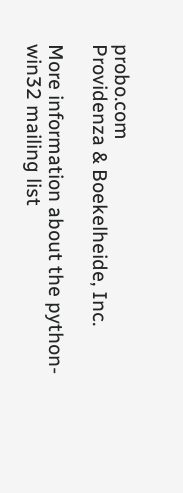probo.com
Providenza & Boekelheide, Inc.

More information about the python-win32 mailing list